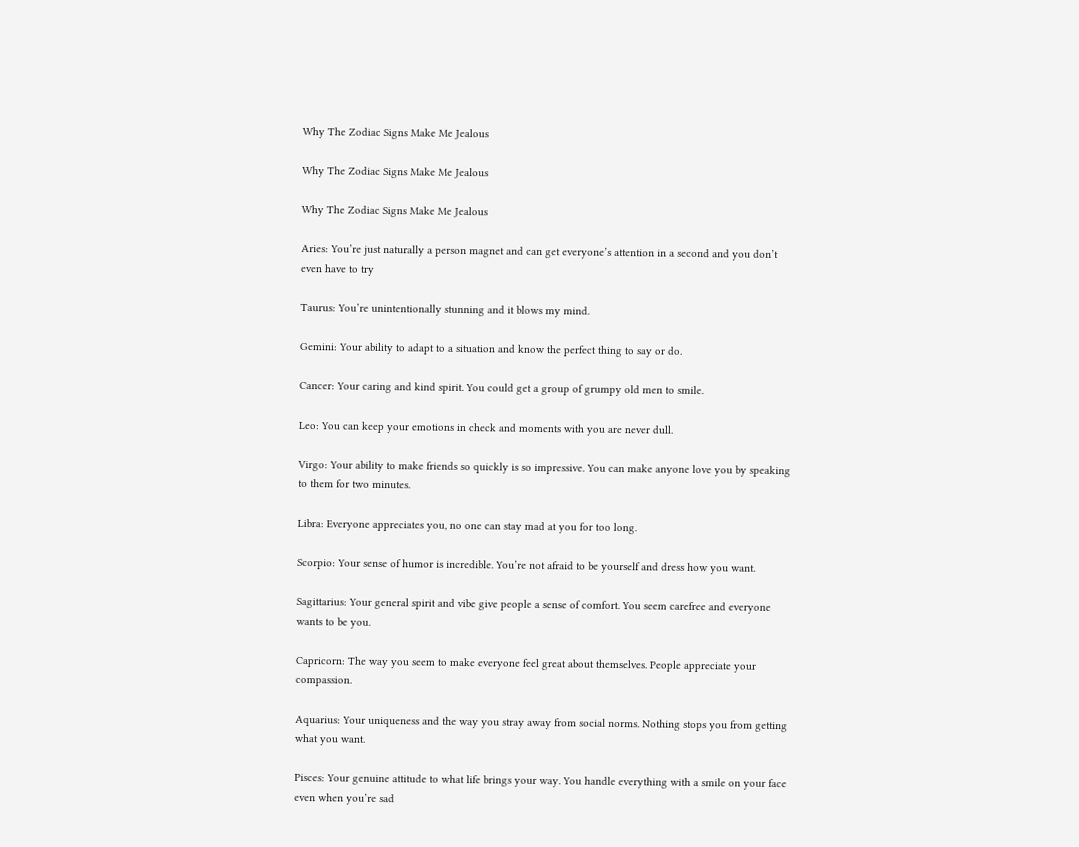Why The Zodiac Signs Make Me Jealous

Why The Zodiac Signs Make Me Jealous

Why The Zodiac Signs Make Me Jealous

Aries: You’re just naturally a person magnet and can get everyone’s attention in a second and you don’t even have to try

Taurus: You’re unintentionally stunning and it blows my mind.

Gemini: Your ability to adapt to a situation and know the perfect thing to say or do.

Cancer: Your caring and kind spirit. You could get a group of grumpy old men to smile.

Leo: You can keep your emotions in check and moments with you are never dull.

Virgo: Your ability to make friends so quickly is so impressive. You can make anyone love you by speaking to them for two minutes.

Libra: Everyone appreciates you, no one can stay mad at you for too long.

Scorpio: Your sense of humor is incredible. You’re not afraid to be yourself and dress how you want.

Sagittarius: Your general spirit and vibe give people a sense of comfort. You seem carefree and everyone wants to be you.

Capricorn: The way you seem to make everyone feel great about themselves. People appreciate your compassion.

Aquarius: Your uniqueness and the way you stray away from social norms. Nothing stops you from getting what you want.

Pisces: Your genuine attitude to what life brings your way. You handle everything with a smile on your face even when you’re sad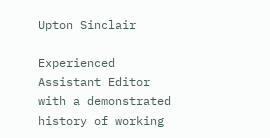Upton Sinclair

Experienced Assistant Editor with a demonstrated history of working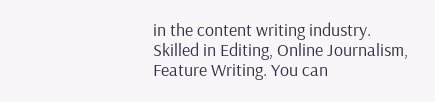in the content writing industry. Skilled in Editing, Online Journalism, Feature Writing. You can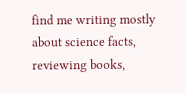find me writing mostly about science facts, reviewing books,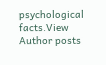psychological facts.View Author posts